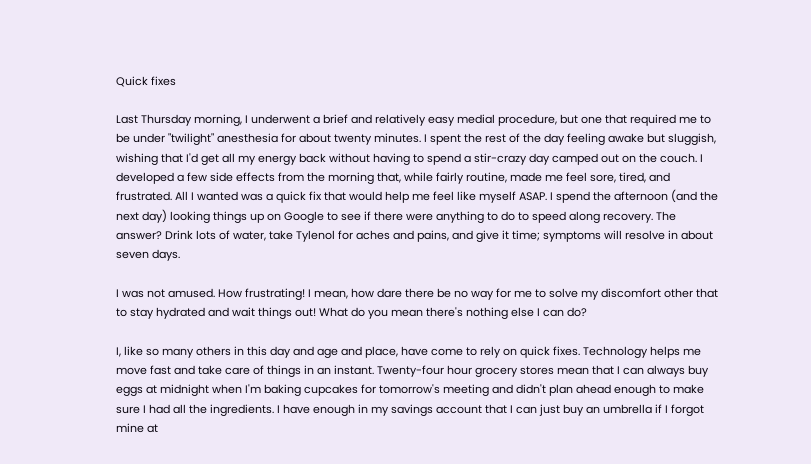Quick fixes

Last Thursday morning, I underwent a brief and relatively easy medial procedure, but one that required me to be under "twilight" anesthesia for about twenty minutes. I spent the rest of the day feeling awake but sluggish, wishing that I'd get all my energy back without having to spend a stir-crazy day camped out on the couch. I developed a few side effects from the morning that, while fairly routine, made me feel sore, tired, and frustrated. All I wanted was a quick fix that would help me feel like myself ASAP. I spend the afternoon (and the next day) looking things up on Google to see if there were anything to do to speed along recovery. The answer? Drink lots of water, take Tylenol for aches and pains, and give it time; symptoms will resolve in about seven days.

I was not amused. How frustrating! I mean, how dare there be no way for me to solve my discomfort other that to stay hydrated and wait things out! What do you mean there's nothing else I can do?

I, like so many others in this day and age and place, have come to rely on quick fixes. Technology helps me move fast and take care of things in an instant. Twenty-four hour grocery stores mean that I can always buy eggs at midnight when I'm baking cupcakes for tomorrow's meeting and didn't plan ahead enough to make sure I had all the ingredients. I have enough in my savings account that I can just buy an umbrella if I forgot mine at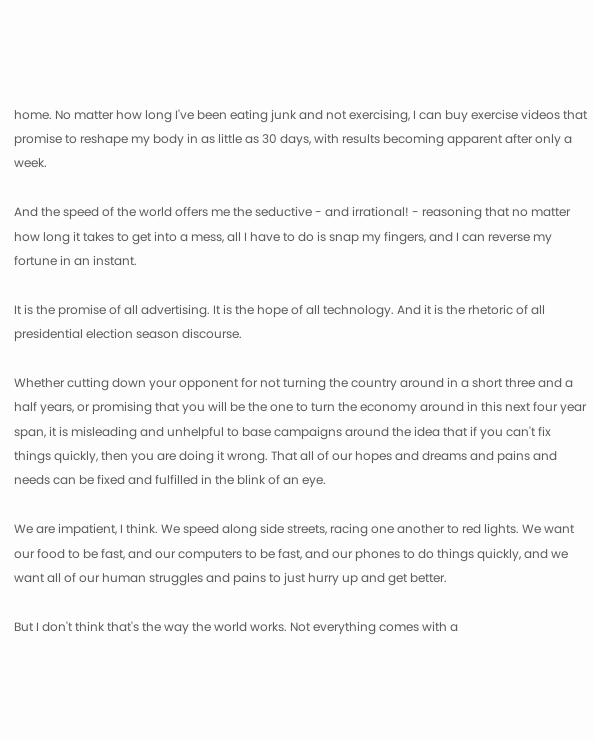home. No matter how long I've been eating junk and not exercising, I can buy exercise videos that promise to reshape my body in as little as 30 days, with results becoming apparent after only a week.

And the speed of the world offers me the seductive - and irrational! - reasoning that no matter how long it takes to get into a mess, all I have to do is snap my fingers, and I can reverse my fortune in an instant.

It is the promise of all advertising. It is the hope of all technology. And it is the rhetoric of all presidential election season discourse.

Whether cutting down your opponent for not turning the country around in a short three and a half years, or promising that you will be the one to turn the economy around in this next four year span, it is misleading and unhelpful to base campaigns around the idea that if you can't fix things quickly, then you are doing it wrong. That all of our hopes and dreams and pains and needs can be fixed and fulfilled in the blink of an eye.

We are impatient, I think. We speed along side streets, racing one another to red lights. We want our food to be fast, and our computers to be fast, and our phones to do things quickly, and we want all of our human struggles and pains to just hurry up and get better.

But I don't think that's the way the world works. Not everything comes with a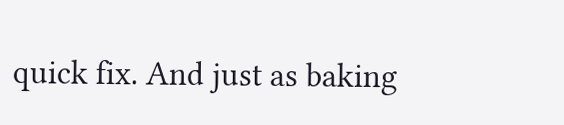quick fix. And just as baking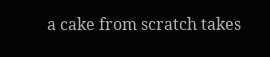a cake from scratch takes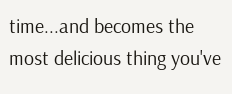time...and becomes the most delicious thing you've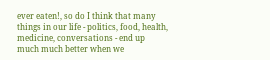ever eaten!, so do I think that many things in our life - politics, food, health, medicine, conversations - end up much much better when we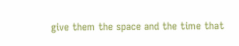give them the space and the time that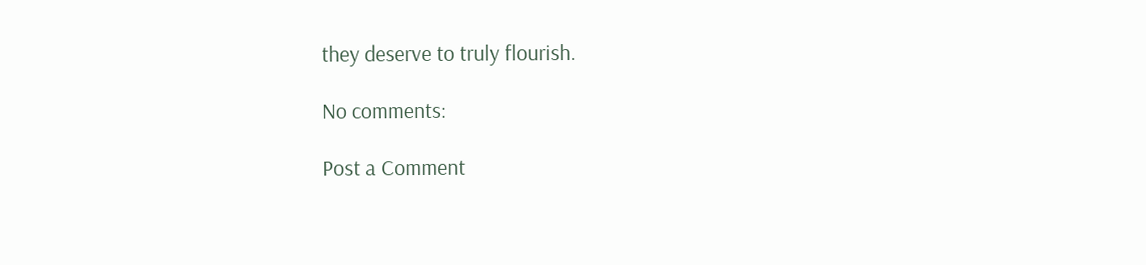they deserve to truly flourish.

No comments:

Post a Comment